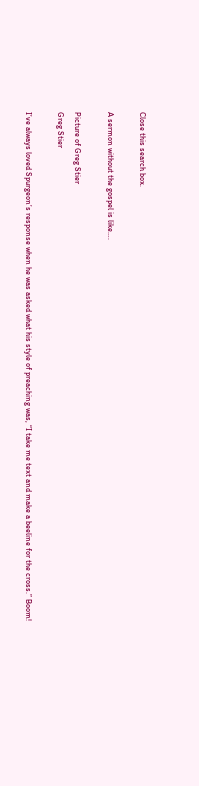Close this search box.

A sermon without the gospel is like….

Picture of Greg Stier
Greg Stier

I’ve always loved Spurgeon’s response when he was asked what his style of preaching was, “I take me text and make a beeline for the cross.” Boom!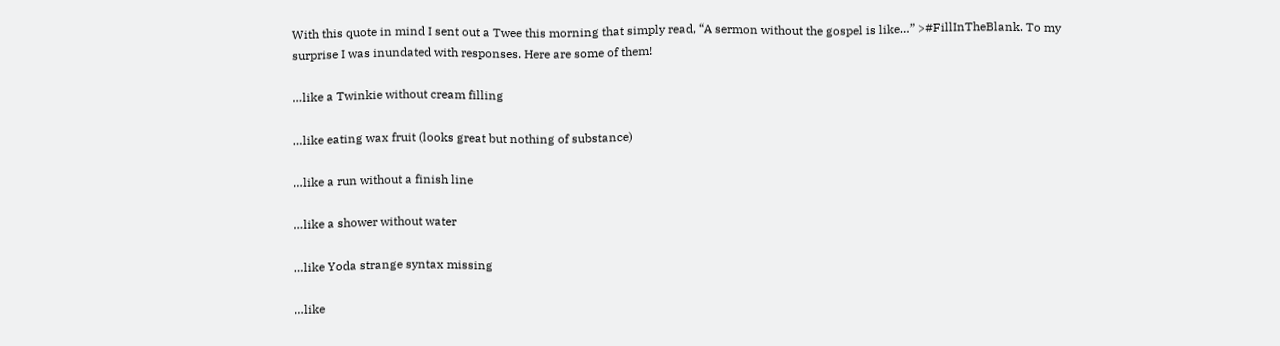With this quote in mind I sent out a Twee this morning that simply read, “A sermon without the gospel is like…” >#FillInTheBlank. To my surprise I was inundated with responses. Here are some of them!

…like a Twinkie without cream filling

…like eating wax fruit (looks great but nothing of substance)

…like a run without a finish line

…like a shower without water

…like Yoda strange syntax missing

…like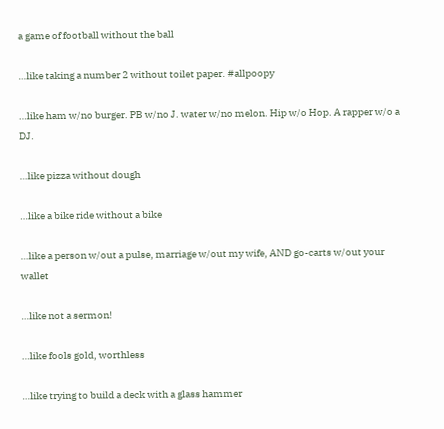a game of football without the ball

…like taking a number 2 without toilet paper. #allpoopy

…like ham w/no burger. PB w/no J. water w/no melon. Hip w/o Hop. A rapper w/o a DJ.

…like pizza without dough

…like a bike ride without a bike

…like a person w/out a pulse, marriage w/out my wife, AND go-carts w/out your wallet

…like not a sermon!

…like fools gold, worthless

…like trying to build a deck with a glass hammer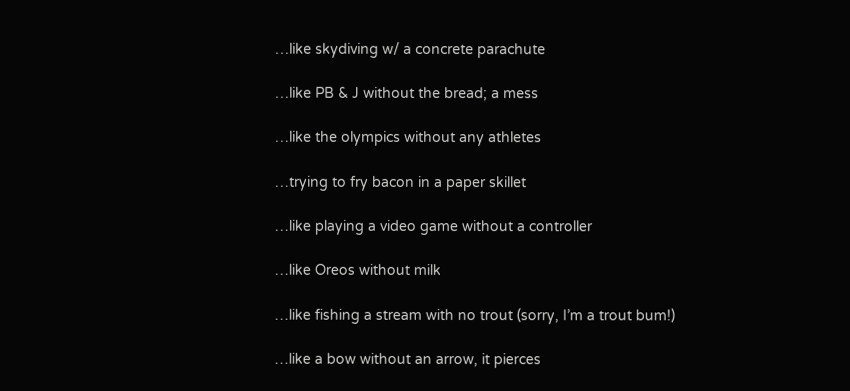…like skydiving w/ a concrete parachute

…like PB & J without the bread; a mess

…like the olympics without any athletes

…trying to fry bacon in a paper skillet

…like playing a video game without a controller

…like Oreos without milk

…like fishing a stream with no trout (sorry, I’m a trout bum!)

…like a bow without an arrow, it pierces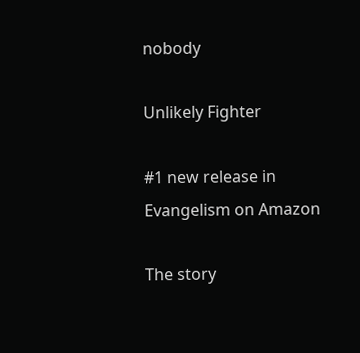nobody

Unlikely Fighter

#1 new release in Evangelism on Amazon

The story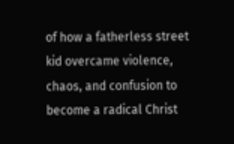of how a fatherless street kid overcame violence, chaos, and confusion to become a radical Christ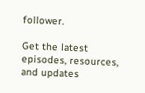follower.

Get the latest episodes, resources, and updates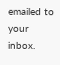emailed to your inbox.